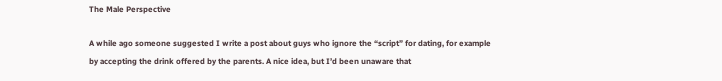The Male Perspective

A while ago someone suggested I write a post about guys who ignore the “script” for dating, for example by accepting the drink offered by the parents. A nice idea, but I’d been unaware that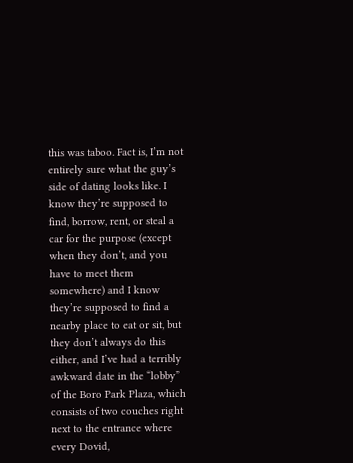this was taboo. Fact is, I’m not entirely sure what the guy’s side of dating looks like. I know they’re supposed to find, borrow, rent, or steal a car for the purpose (except when they don’t, and you have to meet them somewhere) and I know they’re supposed to find a nearby place to eat or sit, but they don’t always do this either, and I’ve had a terribly awkward date in the “lobby” of the Boro Park Plaza, which consists of two couches right next to the entrance where every Dovid,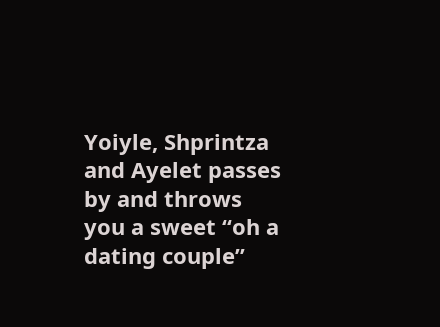Yoiyle, Shprintza and Ayelet passes by and throws you a sweet “oh a dating couple”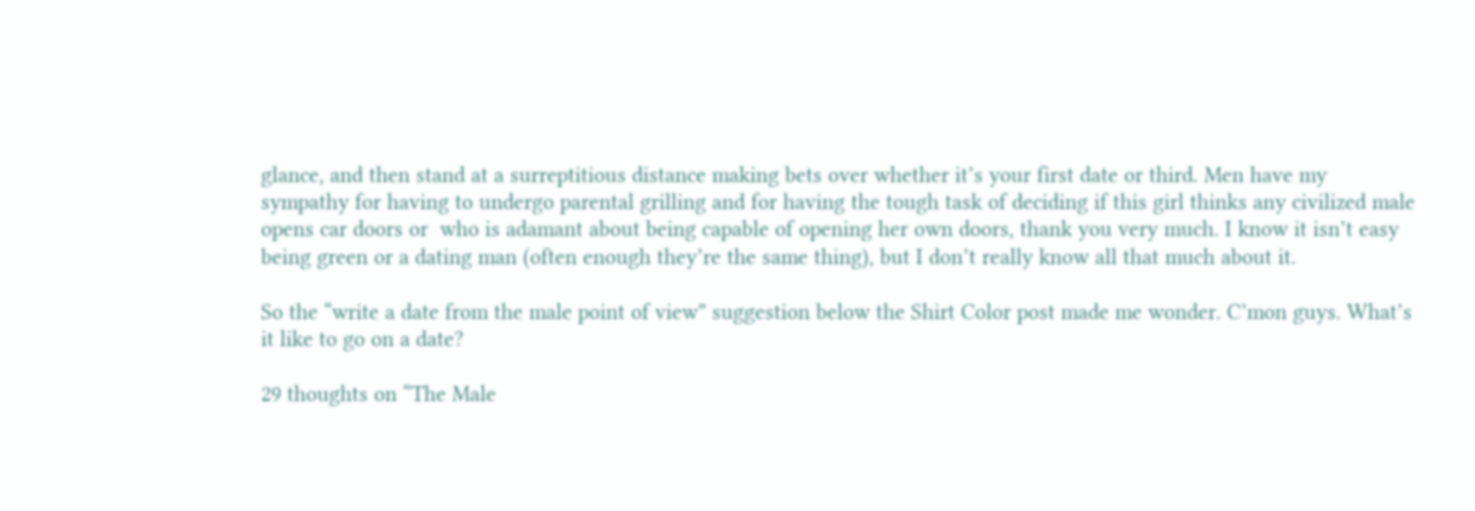glance, and then stand at a surreptitious distance making bets over whether it’s your first date or third. Men have my sympathy for having to undergo parental grilling and for having the tough task of deciding if this girl thinks any civilized male opens car doors or  who is adamant about being capable of opening her own doors, thank you very much. I know it isn’t easy being green or a dating man (often enough they’re the same thing), but I don’t really know all that much about it.

So the “write a date from the male point of view” suggestion below the Shirt Color post made me wonder. C’mon guys. What’s it like to go on a date?

29 thoughts on “The Male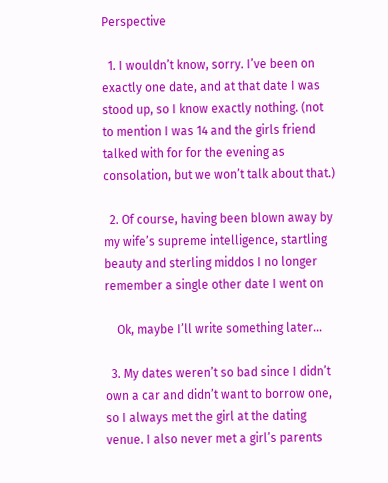Perspective

  1. I wouldn’t know, sorry. I’ve been on exactly one date, and at that date I was stood up, so I know exactly nothing. (not to mention I was 14 and the girls friend talked with for for the evening as consolation, but we won’t talk about that.)

  2. Of course, having been blown away by my wife’s supreme intelligence, startling beauty and sterling middos I no longer remember a single other date I went on

    Ok, maybe I’ll write something later…

  3. My dates weren’t so bad since I didn’t own a car and didn’t want to borrow one, so I always met the girl at the dating venue. I also never met a girl’s parents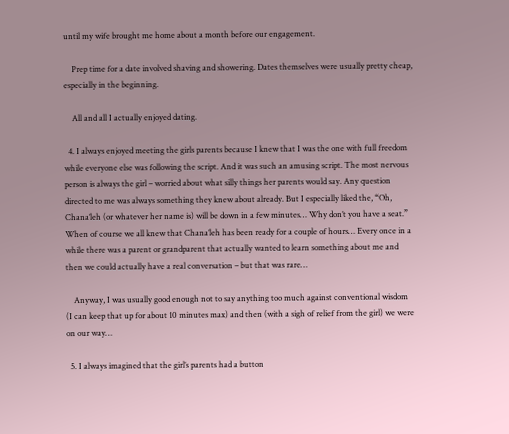until my wife brought me home about a month before our engagement.

    Prep time for a date involved shaving and showering. Dates themselves were usually pretty cheap, especially in the beginning.

    All and all I actually enjoyed dating.

  4. I always enjoyed meeting the girls parents because I knew that I was the one with full freedom while everyone else was following the script. And it was such an amusing script. The most nervous person is always the girl – worried about what silly things her parents would say. Any question directed to me was always something they knew about already. But I especially liked the, “Oh, Chana’leh (or whatever her name is) will be down in a few minutes… Why don’t you have a seat.” When of course we all knew that Chana’leh has been ready for a couple of hours… Every once in a while there was a parent or grandparent that actually wanted to learn something about me and then we could actually have a real conversation – but that was rare…

    Anyway, I was usually good enough not to say anything too much against conventional wisdom (I can keep that up for about 10 minutes max) and then (with a sigh of relief from the girl) we were on our way…

  5. I always imagined that the girl’s parents had a button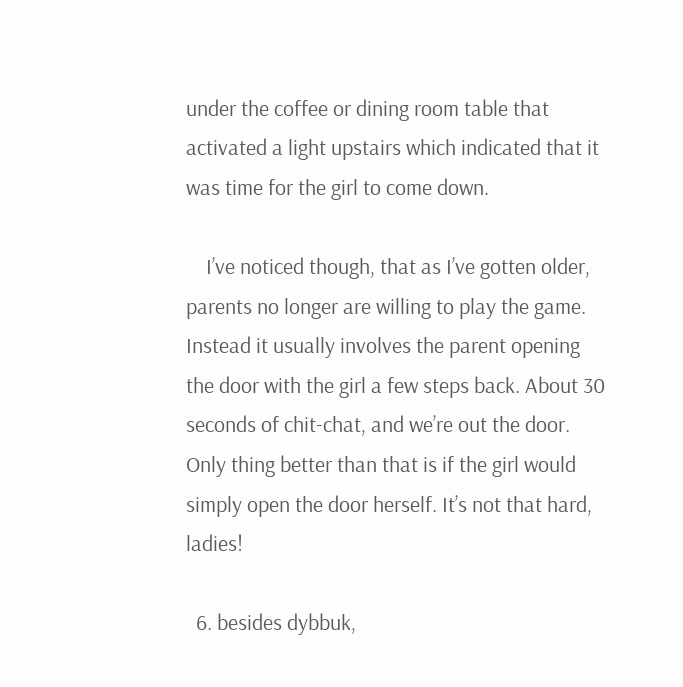under the coffee or dining room table that activated a light upstairs which indicated that it was time for the girl to come down.

    I’ve noticed though, that as I’ve gotten older, parents no longer are willing to play the game. Instead it usually involves the parent opening the door with the girl a few steps back. About 30 seconds of chit-chat, and we’re out the door. Only thing better than that is if the girl would simply open the door herself. It’s not that hard, ladies!

  6. besides dybbuk,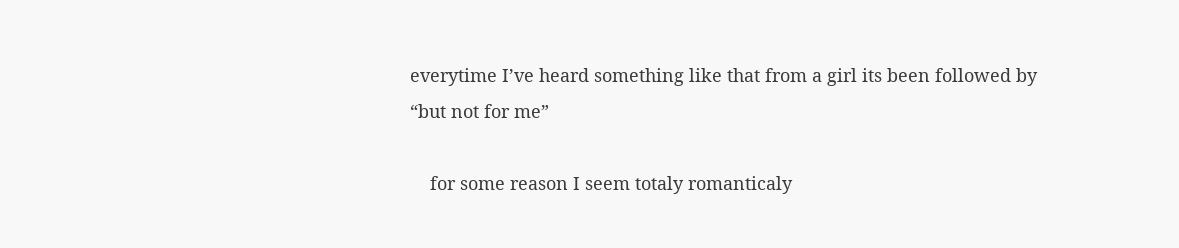everytime I’ve heard something like that from a girl its been followed by “but not for me”

    for some reason I seem totaly romanticaly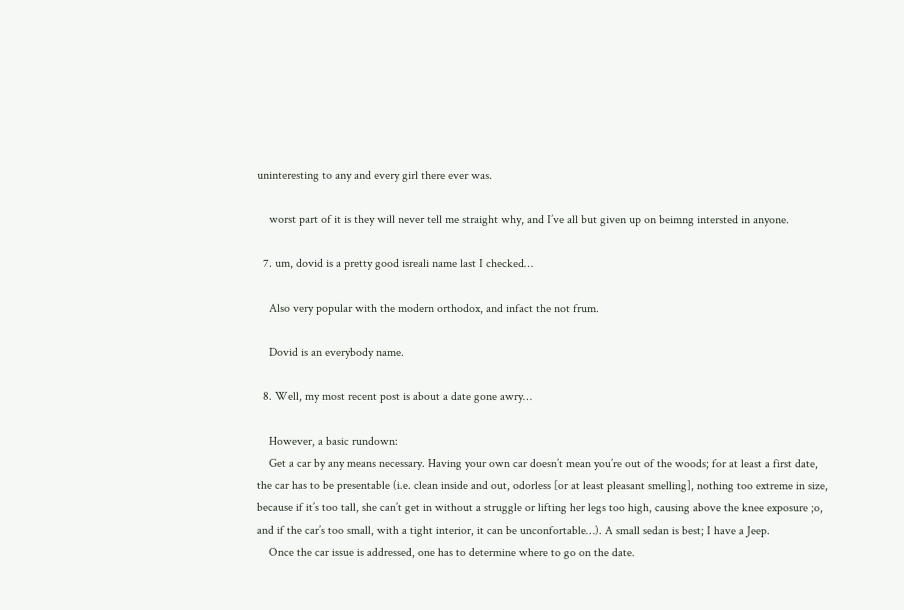uninteresting to any and every girl there ever was.

    worst part of it is they will never tell me straight why, and I’ve all but given up on beimng intersted in anyone.

  7. um, dovid is a pretty good isreali name last I checked…

    Also very popular with the modern orthodox, and infact the not frum.

    Dovid is an everybody name.

  8. Well, my most recent post is about a date gone awry…

    However, a basic rundown:
    Get a car by any means necessary. Having your own car doesn’t mean you’re out of the woods; for at least a first date, the car has to be presentable (i.e. clean inside and out, odorless [or at least pleasant smelling], nothing too extreme in size, because if it’s too tall, she can’t get in without a struggle or lifting her legs too high, causing above the knee exposure ;o, and if the car’s too small, with a tight interior, it can be unconfortable…). A small sedan is best; I have a Jeep.
    Once the car issue is addressed, one has to determine where to go on the date.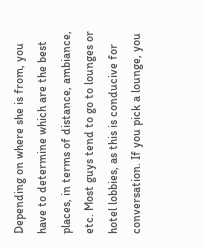Depending on where she is from, you have to determine which are the best places, in terms of distance, ambiance, etc. Most guys tend to go to lounges or hotel lobbies, as this is conducive for conversation. If you pick a lounge, you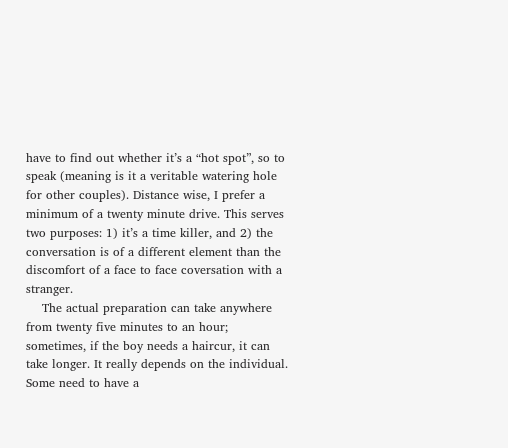have to find out whether it’s a “hot spot”, so to speak (meaning is it a veritable watering hole for other couples). Distance wise, I prefer a minimum of a twenty minute drive. This serves two purposes: 1) it’s a time killer, and 2) the conversation is of a different element than the discomfort of a face to face coversation with a stranger.
    The actual preparation can take anywhere from twenty five minutes to an hour; sometimes, if the boy needs a haircur, it can take longer. It really depends on the individual. Some need to have a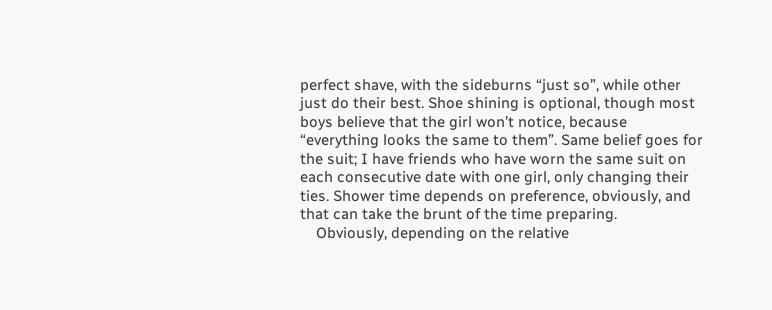perfect shave, with the sideburns “just so”, while other just do their best. Shoe shining is optional, though most boys believe that the girl won’t notice, because “everything looks the same to them”. Same belief goes for the suit; I have friends who have worn the same suit on each consecutive date with one girl, only changing their ties. Shower time depends on preference, obviously, and that can take the brunt of the time preparing.
    Obviously, depending on the relative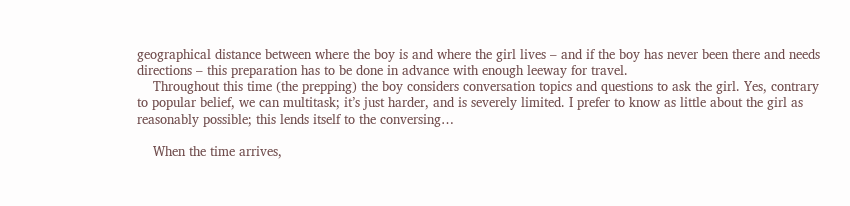geographical distance between where the boy is and where the girl lives – and if the boy has never been there and needs directions – this preparation has to be done in advance with enough leeway for travel.
    Throughout this time (the prepping) the boy considers conversation topics and questions to ask the girl. Yes, contrary to popular belief, we can multitask; it’s just harder, and is severely limited. I prefer to know as little about the girl as reasonably possible; this lends itself to the conversing…

    When the time arrives,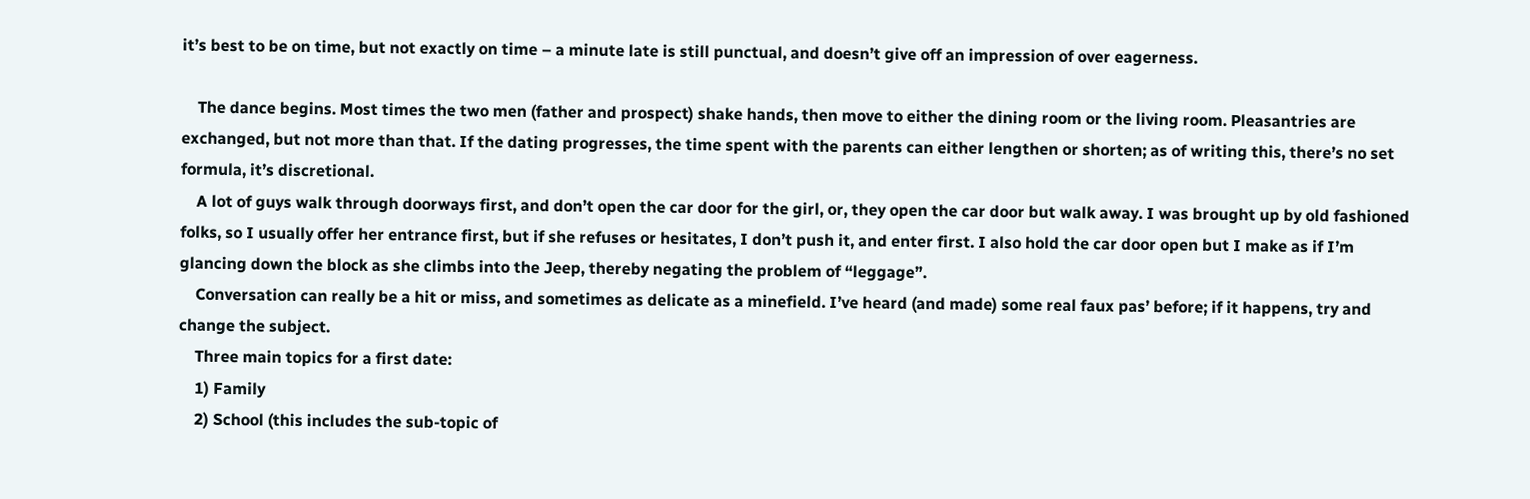it’s best to be on time, but not exactly on time – a minute late is still punctual, and doesn’t give off an impression of over eagerness.

    The dance begins. Most times the two men (father and prospect) shake hands, then move to either the dining room or the living room. Pleasantries are exchanged, but not more than that. If the dating progresses, the time spent with the parents can either lengthen or shorten; as of writing this, there’s no set formula, it’s discretional.
    A lot of guys walk through doorways first, and don’t open the car door for the girl, or, they open the car door but walk away. I was brought up by old fashioned folks, so I usually offer her entrance first, but if she refuses or hesitates, I don’t push it, and enter first. I also hold the car door open but I make as if I’m glancing down the block as she climbs into the Jeep, thereby negating the problem of “leggage”.
    Conversation can really be a hit or miss, and sometimes as delicate as a minefield. I’ve heard (and made) some real faux pas’ before; if it happens, try and change the subject.
    Three main topics for a first date:
    1) Family
    2) School (this includes the sub-topic of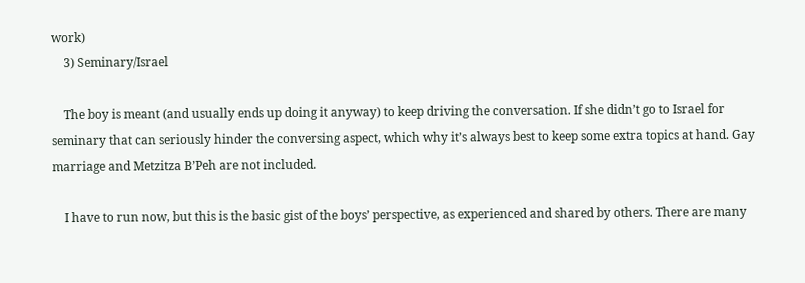work)
    3) Seminary/Israel

    The boy is meant (and usually ends up doing it anyway) to keep driving the conversation. If she didn’t go to Israel for seminary that can seriously hinder the conversing aspect, which why it’s always best to keep some extra topics at hand. Gay marriage and Metzitza B’Peh are not included.

    I have to run now, but this is the basic gist of the boys’ perspective, as experienced and shared by others. There are many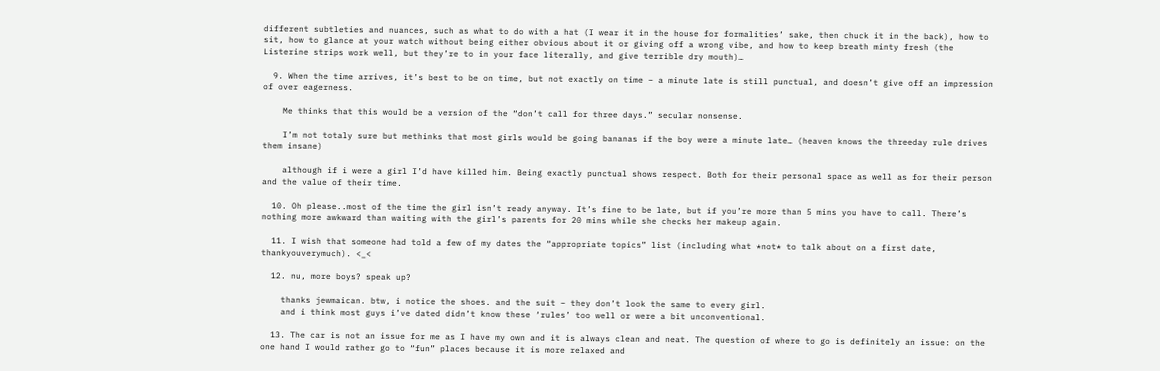different subtleties and nuances, such as what to do with a hat (I wear it in the house for formalities’ sake, then chuck it in the back), how to sit, how to glance at your watch without being either obvious about it or giving off a wrong vibe, and how to keep breath minty fresh (the Listerine strips work well, but they’re to in your face literally, and give terrible dry mouth)…

  9. When the time arrives, it’s best to be on time, but not exactly on time – a minute late is still punctual, and doesn’t give off an impression of over eagerness.

    Me thinks that this would be a version of the “don’t call for three days.” secular nonsense.

    I’m not totaly sure but methinks that most girls would be going bananas if the boy were a minute late… (heaven knows the threeday rule drives them insane)

    although if i were a girl I’d have killed him. Being exactly punctual shows respect. Both for their personal space as well as for their person and the value of their time.

  10. Oh please..most of the time the girl isn’t ready anyway. It’s fine to be late, but if you’re more than 5 mins you have to call. There’s nothing more awkward than waiting with the girl’s parents for 20 mins while she checks her makeup again.

  11. I wish that someone had told a few of my dates the “appropriate topics” list (including what *not* to talk about on a first date, thankyouverymuch). <_<

  12. nu, more boys? speak up?

    thanks jewmaican. btw, i notice the shoes. and the suit – they don’t look the same to every girl.
    and i think most guys i’ve dated didn’t know these ‘rules’ too well or were a bit unconventional.

  13. The car is not an issue for me as I have my own and it is always clean and neat. The question of where to go is definitely an issue: on the one hand I would rather go to “fun” places because it is more relaxed and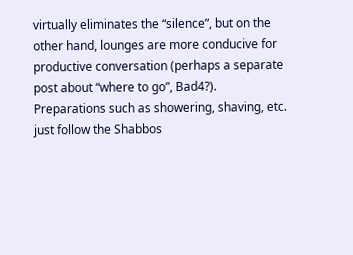virtually eliminates the “silence”, but on the other hand, lounges are more conducive for productive conversation (perhaps a separate post about “where to go”, Bad4?). Preparations such as showering, shaving, etc. just follow the Shabbos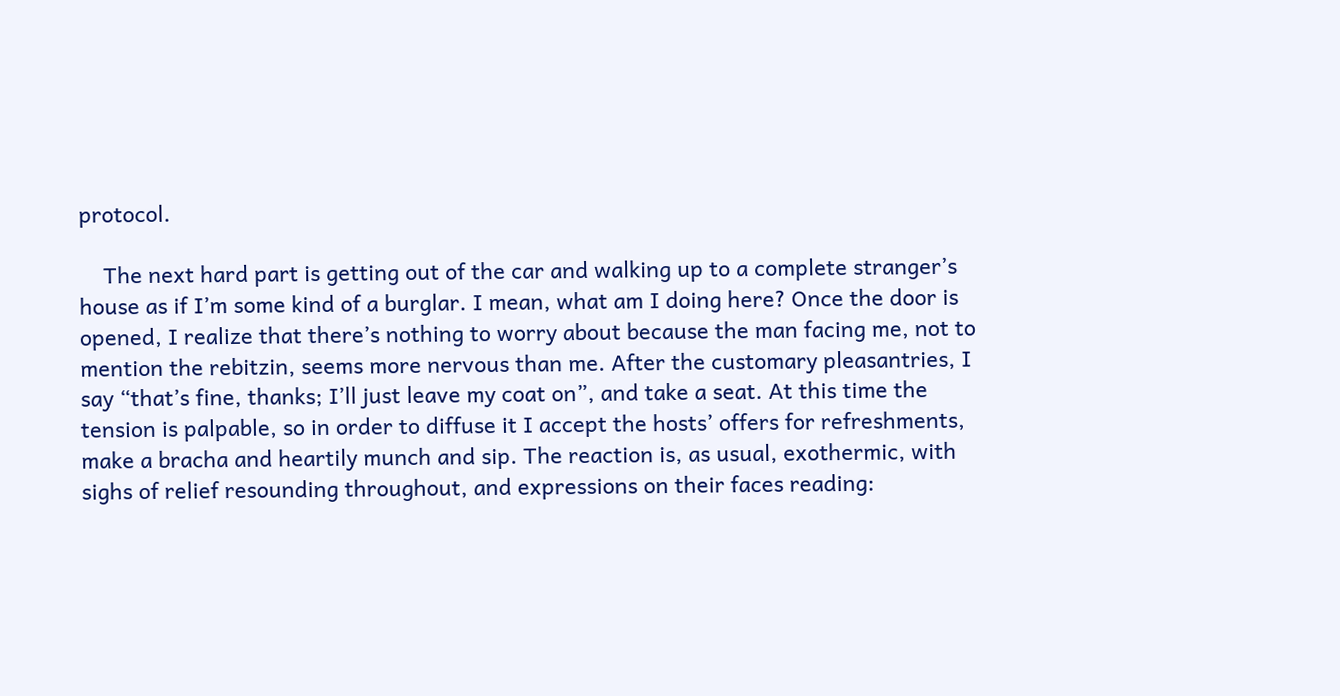protocol.

    The next hard part is getting out of the car and walking up to a complete stranger’s house as if I’m some kind of a burglar. I mean, what am I doing here? Once the door is opened, I realize that there’s nothing to worry about because the man facing me, not to mention the rebitzin, seems more nervous than me. After the customary pleasantries, I say “that’s fine, thanks; I’ll just leave my coat on”, and take a seat. At this time the tension is palpable, so in order to diffuse it I accept the hosts’ offers for refreshments, make a bracha and heartily munch and sip. The reaction is, as usual, exothermic, with sighs of relief resounding throughout, and expressions on their faces reading: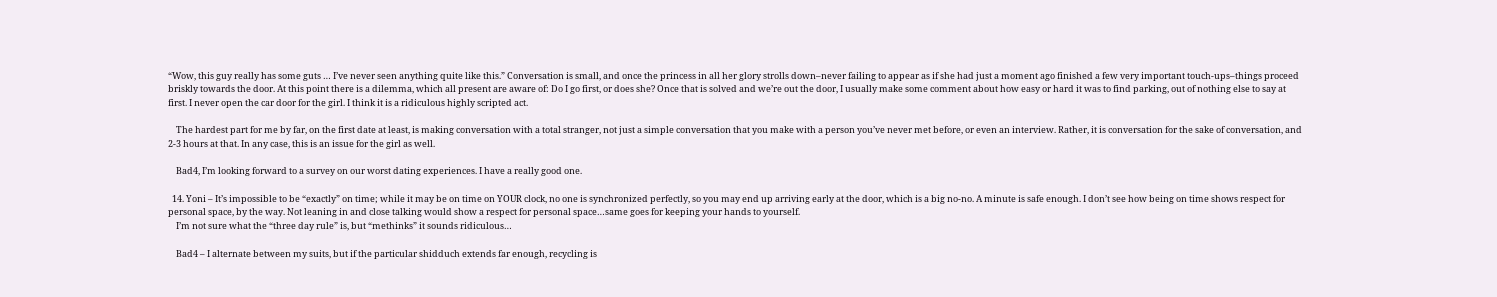“Wow, this guy really has some guts … I’ve never seen anything quite like this.” Conversation is small, and once the princess in all her glory strolls down–never failing to appear as if she had just a moment ago finished a few very important touch-ups–things proceed briskly towards the door. At this point there is a dilemma, which all present are aware of: Do I go first, or does she? Once that is solved and we’re out the door, I usually make some comment about how easy or hard it was to find parking, out of nothing else to say at first. I never open the car door for the girl. I think it is a ridiculous highly scripted act.

    The hardest part for me by far, on the first date at least, is making conversation with a total stranger, not just a simple conversation that you make with a person you’ve never met before, or even an interview. Rather, it is conversation for the sake of conversation, and 2-3 hours at that. In any case, this is an issue for the girl as well.

    Bad4, I’m looking forward to a survey on our worst dating experiences. I have a really good one.

  14. Yoni – It’s impossible to be “exactly” on time; while it may be on time on YOUR clock, no one is synchronized perfectly, so you may end up arriving early at the door, which is a big no-no. A minute is safe enough. I don’t see how being on time shows respect for personal space, by the way. Not leaning in and close talking would show a respect for personal space…same goes for keeping your hands to yourself.
    I’m not sure what the “three day rule” is, but “methinks” it sounds ridiculous…

    Bad4 – I alternate between my suits, but if the particular shidduch extends far enough, recycling is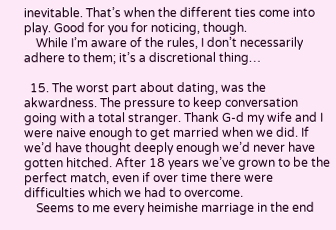inevitable. That’s when the different ties come into play. Good for you for noticing, though.
    While I’m aware of the rules, I don’t necessarily adhere to them; it’s a discretional thing…

  15. The worst part about dating, was the akwardness. The pressure to keep conversation going with a total stranger. Thank G-d my wife and I were naive enough to get married when we did. If we’d have thought deeply enough we’d never have gotten hitched. After 18 years we’ve grown to be the perfect match, even if over time there were difficulties which we had to overcome.
    Seems to me every heimishe marriage in the end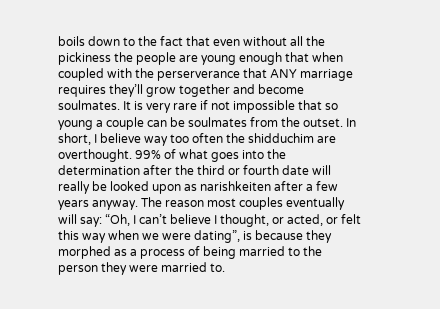boils down to the fact that even without all the pickiness the people are young enough that when coupled with the perserverance that ANY marriage requires they’ll grow together and become soulmates. It is very rare if not impossible that so young a couple can be soulmates from the outset. In short, I believe way too often the shidduchim are overthought. 99% of what goes into the determination after the third or fourth date will really be looked upon as narishkeiten after a few years anyway. The reason most couples eventually will say: “Oh, I can’t believe I thought, or acted, or felt this way when we were dating”, is because they morphed as a process of being married to the person they were married to.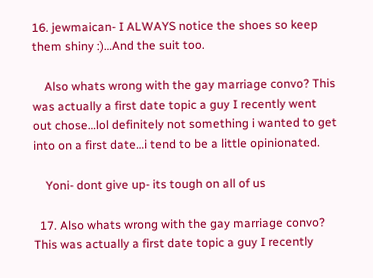16. jewmaican- I ALWAYS notice the shoes so keep them shiny :)…And the suit too.

    Also whats wrong with the gay marriage convo? This was actually a first date topic a guy I recently went out chose…lol definitely not something i wanted to get into on a first date…i tend to be a little opinionated.

    Yoni- dont give up- its tough on all of us

  17. Also whats wrong with the gay marriage convo? This was actually a first date topic a guy I recently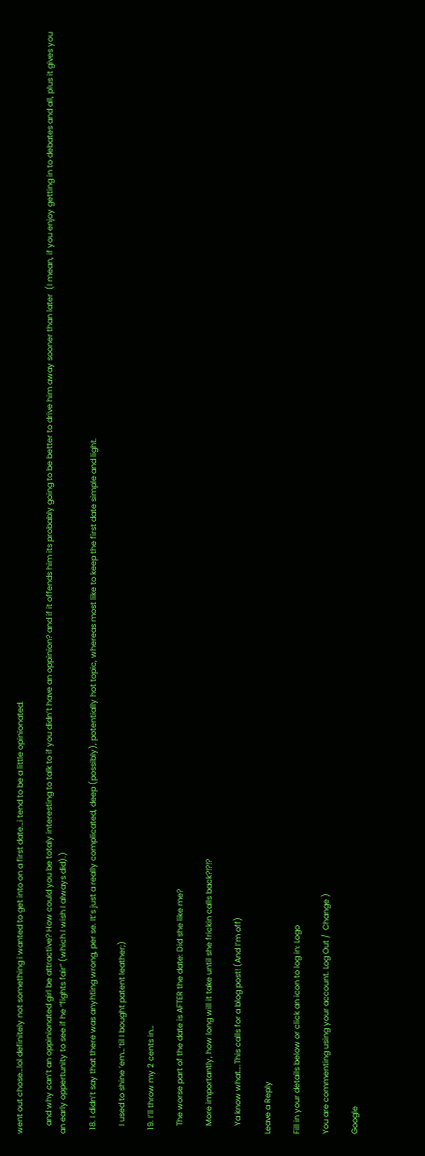went out chose…lol definitely not something i wanted to get into on a first date…i tend to be a little opinionated.

    and why can’t an oppinionated girl be attractive? How could you be totaly interesting to talk to if you didn’t have an oppinion? and if it offends him its probably going to be better to drive him away sooner than later  (I mean, if you enjoy getting in to debates and all, plus it gives you an early oppertunity to see if he “fights fair” (which I wish I always did).)

  18. I didn’t say that there was anyhting wrong, per se. It’s just a really complicated, deep (possibly), potentially hot topic, whereas most like to keep the first date simple and light.

    I used to shine ’em…’til I bought patent leather;)

  19. I’ll throw my 2 cents in…

    The worse part of the date is AFTER the date: Did she like me?

    More importantly, how long will it take until she frickin calls back?!?!?

    Ya know what….This calls for a blog post! (And I’m off)

Leave a Reply

Fill in your details below or click an icon to log in: Logo

You are commenting using your account. Log Out /  Change )

Google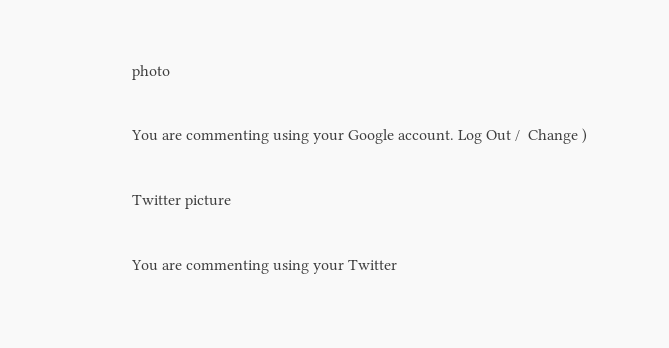photo

You are commenting using your Google account. Log Out /  Change )

Twitter picture

You are commenting using your Twitter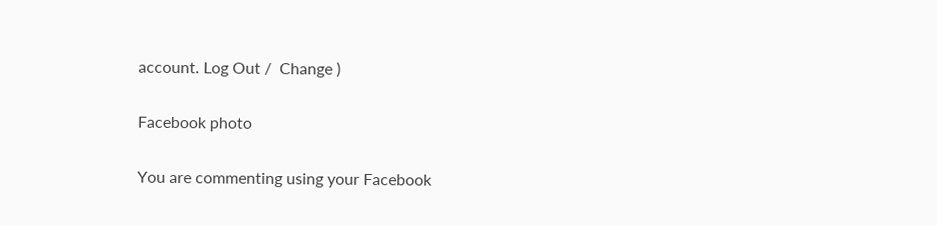account. Log Out /  Change )

Facebook photo

You are commenting using your Facebook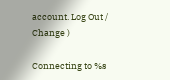account. Log Out /  Change )

Connecting to %s